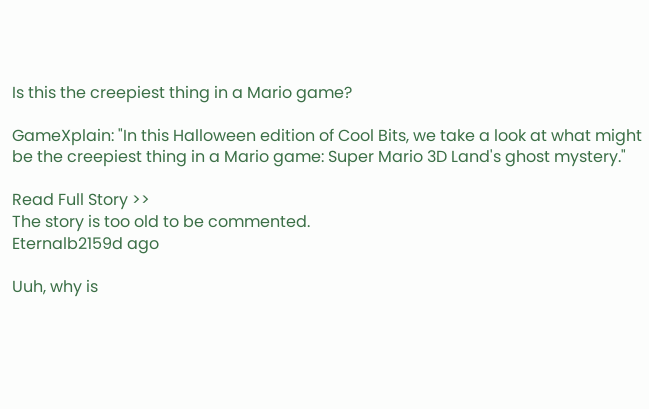Is this the creepiest thing in a Mario game?

GameXplain: "In this Halloween edition of Cool Bits, we take a look at what might be the creepiest thing in a Mario game: Super Mario 3D Land's ghost mystery."

Read Full Story >>
The story is too old to be commented.
Eternalb2159d ago

Uuh, why is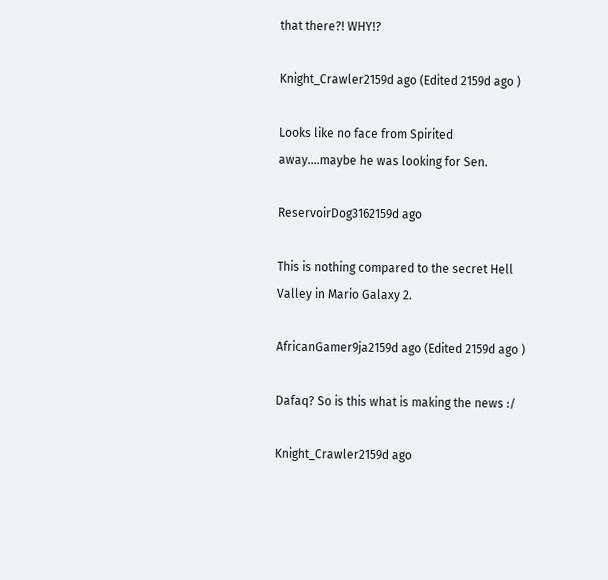that there?! WHY!?

Knight_Crawler2159d ago (Edited 2159d ago )

Looks like no face from Spirited away....maybe he was looking for Sen.

ReservoirDog3162159d ago

This is nothing compared to the secret Hell Valley in Mario Galaxy 2.

AfricanGamer9ja2159d ago (Edited 2159d ago )

Dafaq? So is this what is making the news :/

Knight_Crawler2159d ago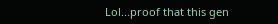Lol...proof that this gen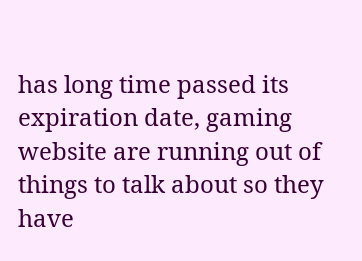has long time passed its expiration date, gaming website are running out of things to talk about so they have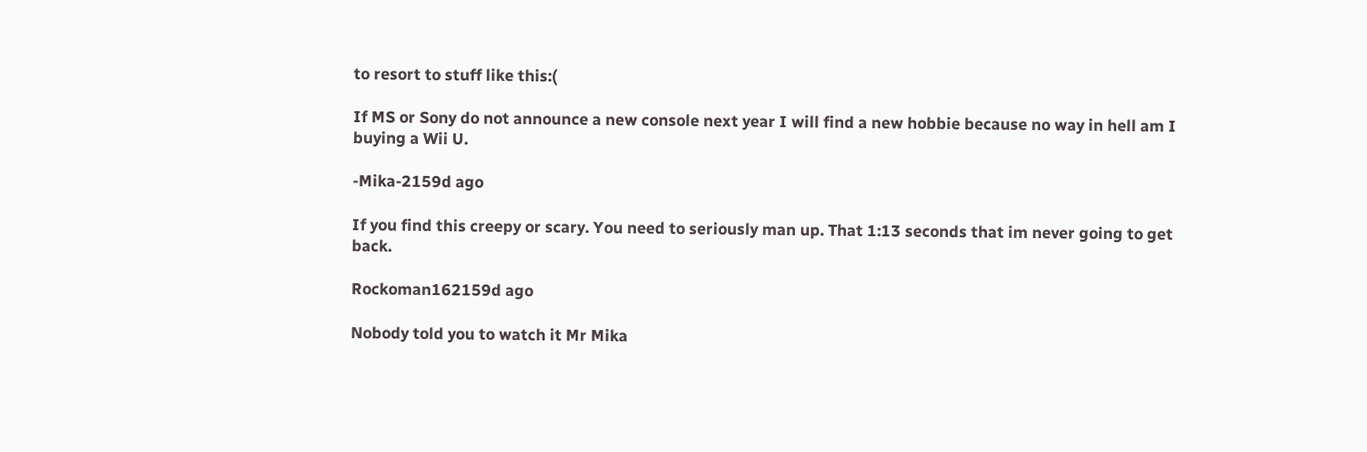to resort to stuff like this:(

If MS or Sony do not announce a new console next year I will find a new hobbie because no way in hell am I buying a Wii U.

-Mika-2159d ago

If you find this creepy or scary. You need to seriously man up. That 1:13 seconds that im never going to get back.

Rockoman162159d ago

Nobody told you to watch it Mr Mika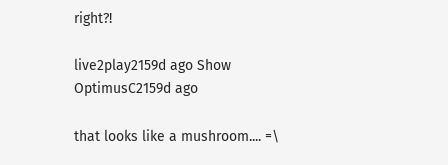right?!

live2play2159d ago Show
OptimusC2159d ago

that looks like a mushroom.... =\